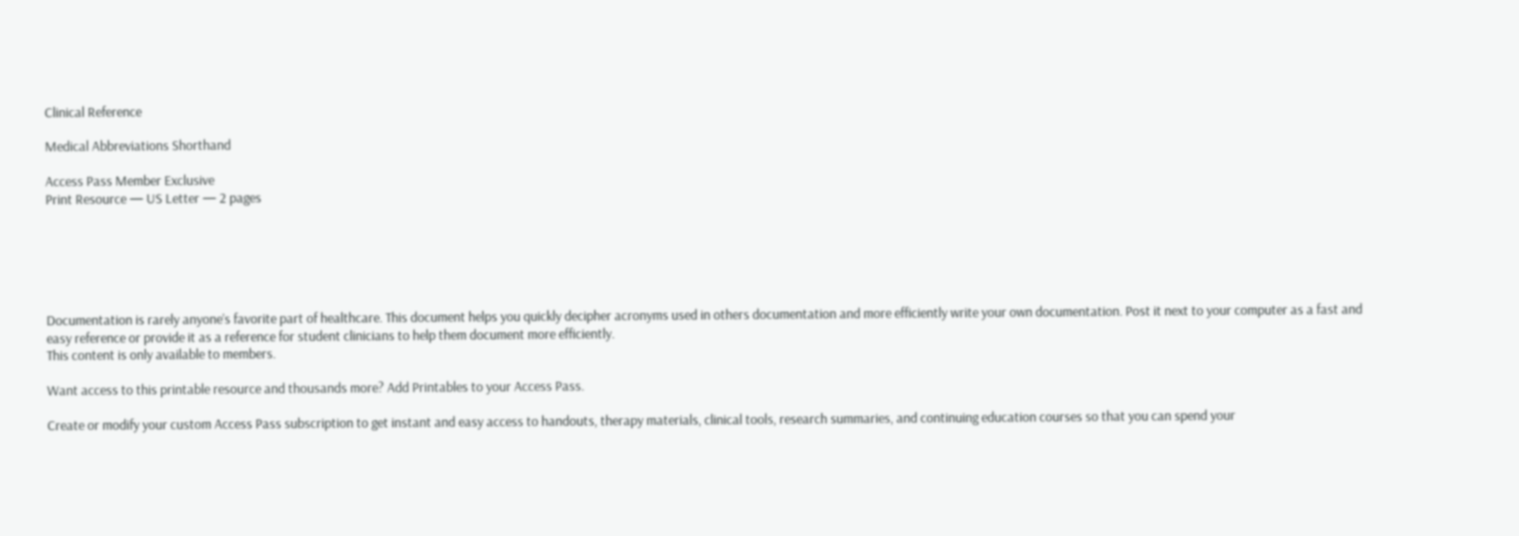Clinical Reference

Medical Abbreviations Shorthand

Access Pass Member Exclusive
Print Resource — US Letter — 2 pages






Documentation is rarely anyone’s favorite part of healthcare. This document helps you quickly decipher acronyms used in others documentation and more efficiently write your own documentation. Post it next to your computer as a fast and easy reference or provide it as a reference for student clinicians to help them document more efficiently.
This content is only available to members.

Want access to this printable resource and thousands more? Add Printables to your Access Pass.

Create or modify your custom Access Pass subscription to get instant and easy access to handouts, therapy materials, clinical tools, research summaries, and continuing education courses so that you can spend your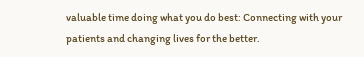valuable time doing what you do best: Connecting with your patients and changing lives for the better.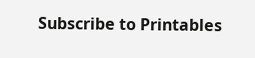Subscribe to Printables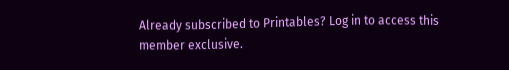Already subscribed to Printables? Log in to access this member exclusive.